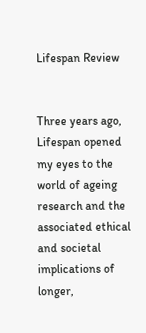Lifespan Review


Three years ago, Lifespan opened my eyes to the world of ageing research and the associated ethical and societal implications of longer,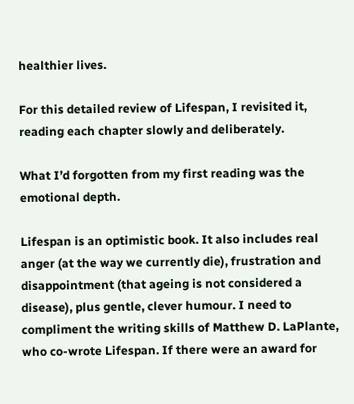healthier lives.

For this detailed review of Lifespan, I revisited it, reading each chapter slowly and deliberately.

What I’d forgotten from my first reading was the emotional depth.

Lifespan is an optimistic book. It also includes real anger (at the way we currently die), frustration and disappointment (that ageing is not considered a disease), plus gentle, clever humour. I need to compliment the writing skills of Matthew D. LaPlante, who co-wrote Lifespan. If there were an award for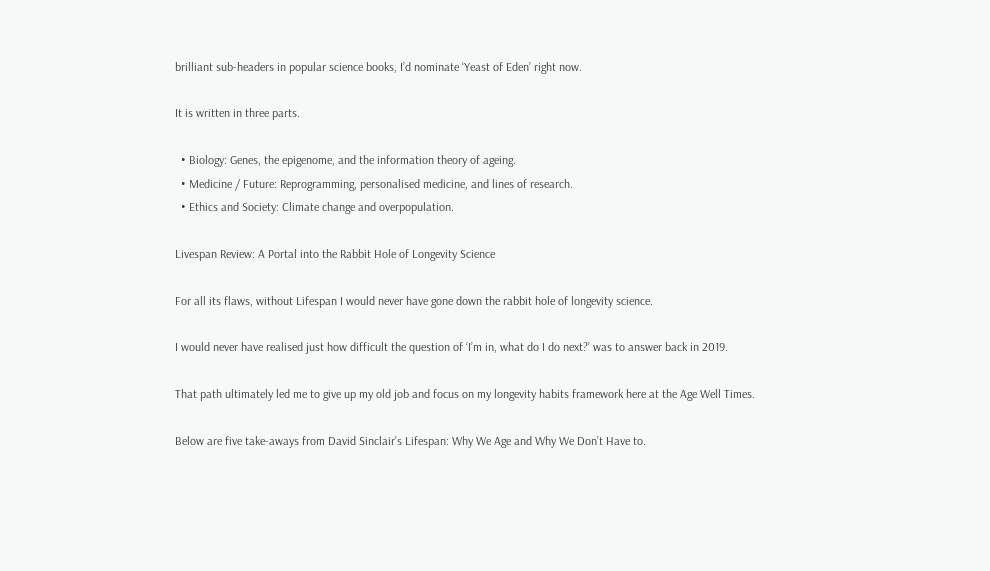brilliant sub-headers in popular science books, I’d nominate ‘Yeast of Eden’ right now.

It is written in three parts.

  • Biology: Genes, the epigenome, and the information theory of ageing.
  • Medicine / Future: Reprogramming, personalised medicine, and lines of research.
  • Ethics and Society: Climate change and overpopulation.

Livespan Review: A Portal into the Rabbit Hole of Longevity Science

For all its flaws, without Lifespan I would never have gone down the rabbit hole of longevity science.

I would never have realised just how difficult the question of ‘I’m in, what do I do next?’ was to answer back in 2019.

That path ultimately led me to give up my old job and focus on my longevity habits framework here at the Age Well Times.

Below are five take-aways from David Sinclair’s Lifespan: Why We Age and Why We Don’t Have to.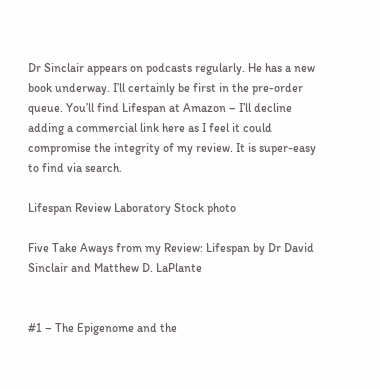Dr Sinclair appears on podcasts regularly. He has a new book underway. I’ll certainly be first in the pre-order queue. You’ll find Lifespan at Amazon – I’ll decline adding a commercial link here as I feel it could compromise the integrity of my review. It is super-easy to find via search.

Lifespan Review Laboratory Stock photo

Five Take Aways from my Review: Lifespan by Dr David Sinclair and Matthew D. LaPlante


#1 – The Epigenome and the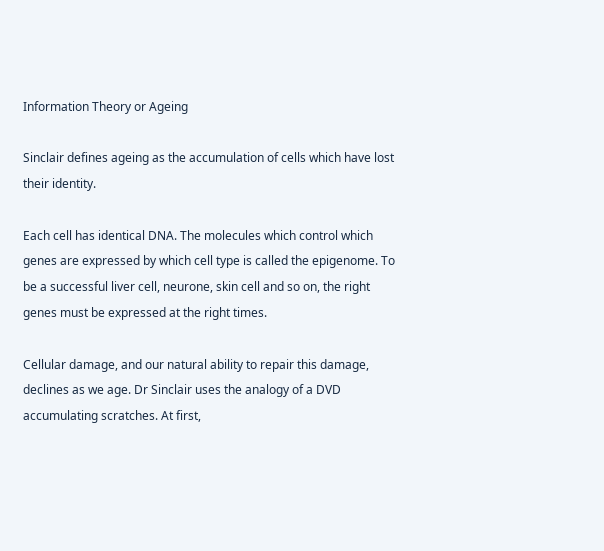Information Theory or Ageing

Sinclair defines ageing as the accumulation of cells which have lost their identity.

Each cell has identical DNA. The molecules which control which genes are expressed by which cell type is called the epigenome. To be a successful liver cell, neurone, skin cell and so on, the right genes must be expressed at the right times.

Cellular damage, and our natural ability to repair this damage, declines as we age. Dr Sinclair uses the analogy of a DVD accumulating scratches. At first,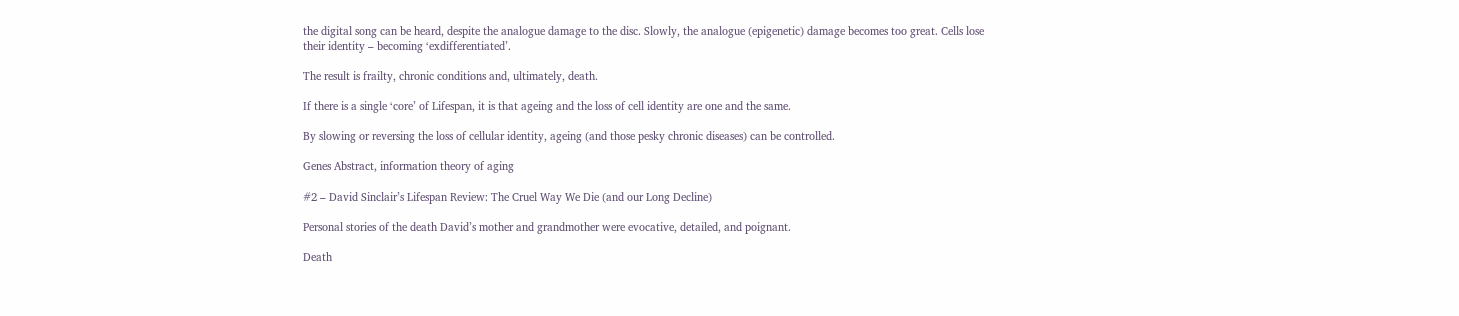the digital song can be heard, despite the analogue damage to the disc. Slowly, the analogue (epigenetic) damage becomes too great. Cells lose their identity – becoming ‘exdifferentiated’.

The result is frailty, chronic conditions and, ultimately, death.

If there is a single ‘core’ of Lifespan, it is that ageing and the loss of cell identity are one and the same.

By slowing or reversing the loss of cellular identity, ageing (and those pesky chronic diseases) can be controlled.

Genes Abstract, information theory of aging

#2 – David Sinclair’s Lifespan Review: The Cruel Way We Die (and our Long Decline)

Personal stories of the death David’s mother and grandmother were evocative, detailed, and poignant.

Death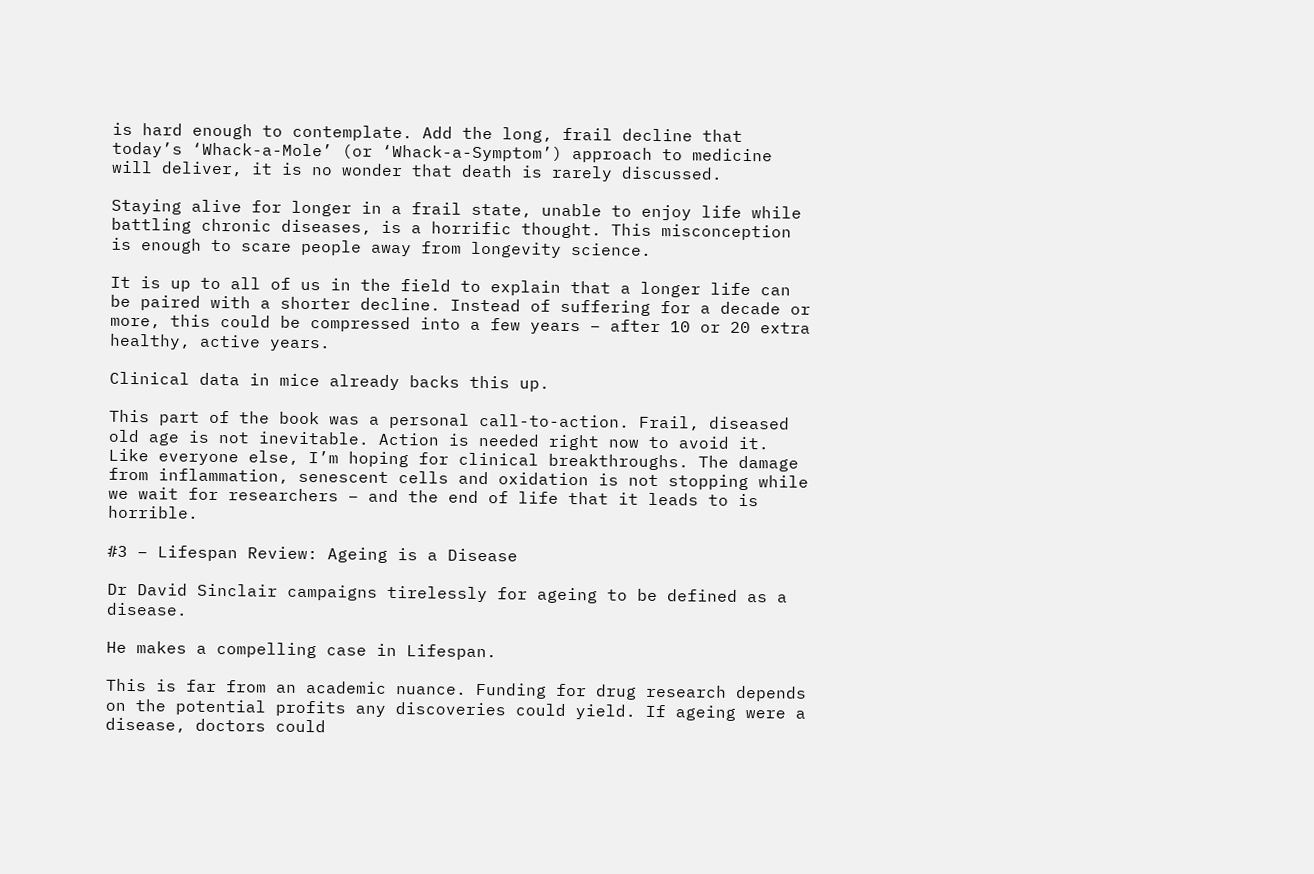is hard enough to contemplate. Add the long, frail decline that today’s ‘Whack-a-Mole’ (or ‘Whack-a-Symptom’) approach to medicine will deliver, it is no wonder that death is rarely discussed.

Staying alive for longer in a frail state, unable to enjoy life while battling chronic diseases, is a horrific thought. This misconception is enough to scare people away from longevity science.

It is up to all of us in the field to explain that a longer life can be paired with a shorter decline. Instead of suffering for a decade or more, this could be compressed into a few years – after 10 or 20 extra healthy, active years.

Clinical data in mice already backs this up.

This part of the book was a personal call-to-action. Frail, diseased old age is not inevitable. Action is needed right now to avoid it. Like everyone else, I’m hoping for clinical breakthroughs. The damage from inflammation, senescent cells and oxidation is not stopping while we wait for researchers – and the end of life that it leads to is horrible.

#3 – Lifespan Review: Ageing is a Disease

Dr David Sinclair campaigns tirelessly for ageing to be defined as a disease.

He makes a compelling case in Lifespan.

This is far from an academic nuance. Funding for drug research depends on the potential profits any discoveries could yield. If ageing were a disease, doctors could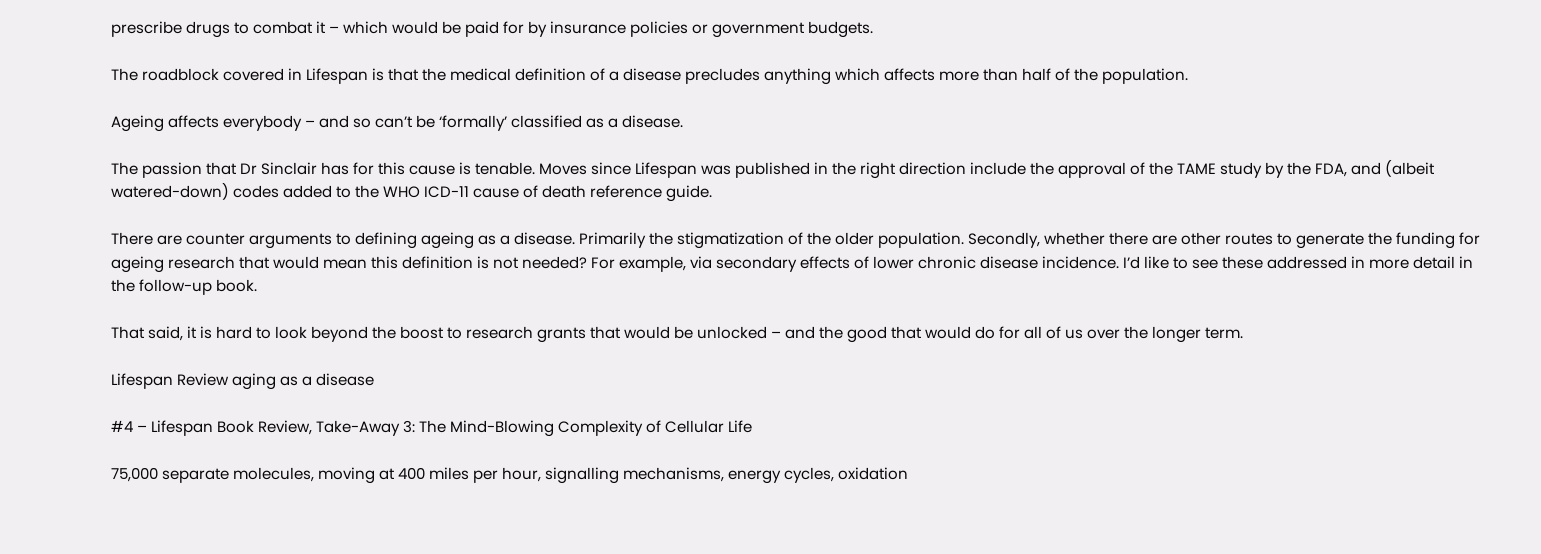prescribe drugs to combat it – which would be paid for by insurance policies or government budgets.

The roadblock covered in Lifespan is that the medical definition of a disease precludes anything which affects more than half of the population.

Ageing affects everybody – and so can’t be ‘formally’ classified as a disease.

The passion that Dr Sinclair has for this cause is tenable. Moves since Lifespan was published in the right direction include the approval of the TAME study by the FDA, and (albeit watered-down) codes added to the WHO ICD-11 cause of death reference guide.

There are counter arguments to defining ageing as a disease. Primarily the stigmatization of the older population. Secondly, whether there are other routes to generate the funding for ageing research that would mean this definition is not needed? For example, via secondary effects of lower chronic disease incidence. I’d like to see these addressed in more detail in the follow-up book.

That said, it is hard to look beyond the boost to research grants that would be unlocked – and the good that would do for all of us over the longer term.

Lifespan Review aging as a disease

#4 – Lifespan Book Review, Take-Away 3: The Mind-Blowing Complexity of Cellular Life

75,000 separate molecules, moving at 400 miles per hour, signalling mechanisms, energy cycles, oxidation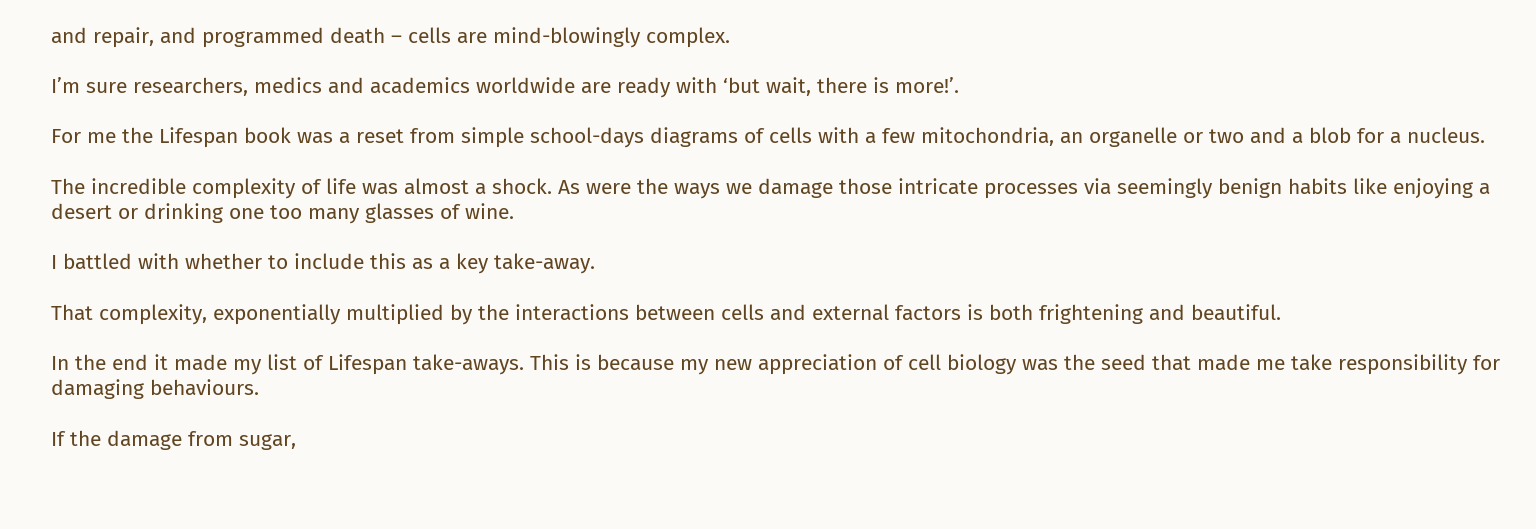and repair, and programmed death – cells are mind-blowingly complex.

I’m sure researchers, medics and academics worldwide are ready with ‘but wait, there is more!’.

For me the Lifespan book was a reset from simple school-days diagrams of cells with a few mitochondria, an organelle or two and a blob for a nucleus.

The incredible complexity of life was almost a shock. As were the ways we damage those intricate processes via seemingly benign habits like enjoying a desert or drinking one too many glasses of wine.

I battled with whether to include this as a key take-away.

That complexity, exponentially multiplied by the interactions between cells and external factors is both frightening and beautiful.

In the end it made my list of Lifespan take-aways. This is because my new appreciation of cell biology was the seed that made me take responsibility for damaging behaviours.

If the damage from sugar,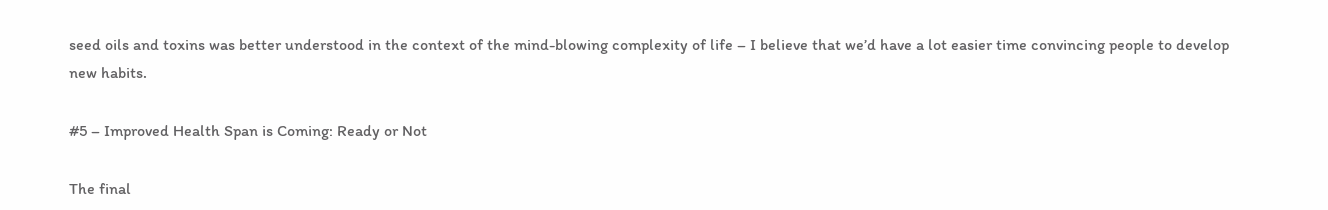seed oils and toxins was better understood in the context of the mind-blowing complexity of life – I believe that we’d have a lot easier time convincing people to develop new habits.

#5 – Improved Health Span is Coming: Ready or Not

The final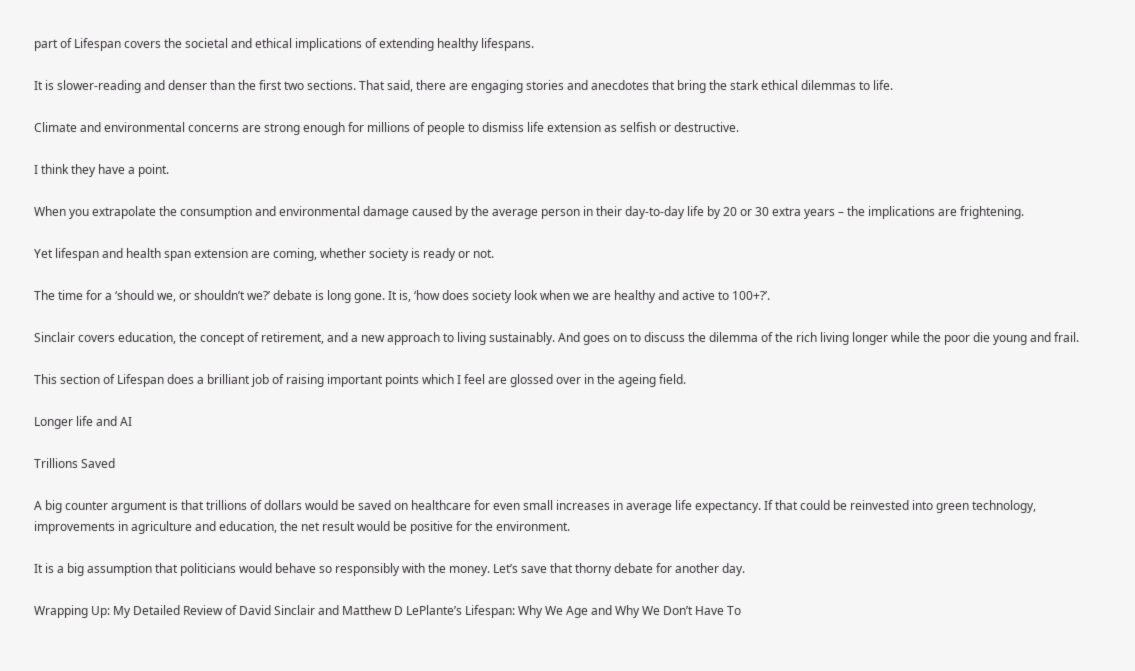part of Lifespan covers the societal and ethical implications of extending healthy lifespans.

It is slower-reading and denser than the first two sections. That said, there are engaging stories and anecdotes that bring the stark ethical dilemmas to life.

Climate and environmental concerns are strong enough for millions of people to dismiss life extension as selfish or destructive.

I think they have a point.

When you extrapolate the consumption and environmental damage caused by the average person in their day-to-day life by 20 or 30 extra years – the implications are frightening.

Yet lifespan and health span extension are coming, whether society is ready or not.

The time for a ‘should we, or shouldn’t we?’ debate is long gone. It is, ‘how does society look when we are healthy and active to 100+?’.

Sinclair covers education, the concept of retirement, and a new approach to living sustainably. And goes on to discuss the dilemma of the rich living longer while the poor die young and frail.

This section of Lifespan does a brilliant job of raising important points which I feel are glossed over in the ageing field.

Longer life and AI

Trillions Saved

A big counter argument is that trillions of dollars would be saved on healthcare for even small increases in average life expectancy. If that could be reinvested into green technology, improvements in agriculture and education, the net result would be positive for the environment.

It is a big assumption that politicians would behave so responsibly with the money. Let’s save that thorny debate for another day.

Wrapping Up: My Detailed Review of David Sinclair and Matthew D LePlante’s Lifespan: Why We Age and Why We Don’t Have To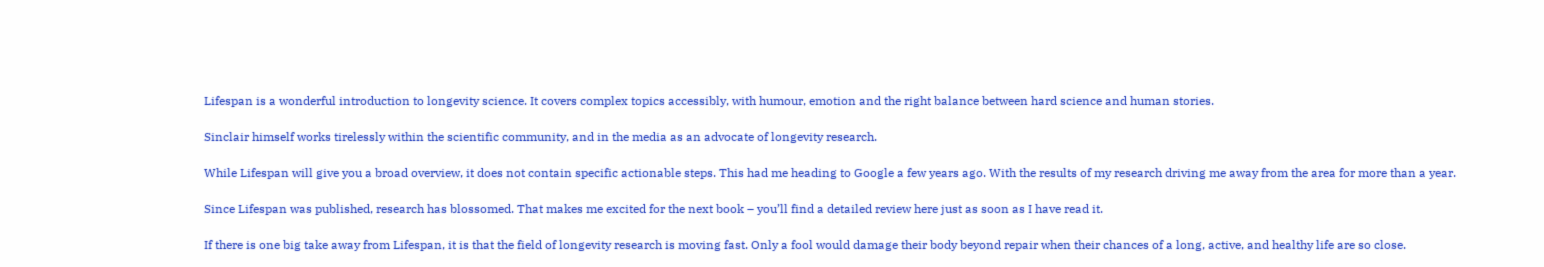Lifespan is a wonderful introduction to longevity science. It covers complex topics accessibly, with humour, emotion and the right balance between hard science and human stories.

Sinclair himself works tirelessly within the scientific community, and in the media as an advocate of longevity research.

While Lifespan will give you a broad overview, it does not contain specific actionable steps. This had me heading to Google a few years ago. With the results of my research driving me away from the area for more than a year.

Since Lifespan was published, research has blossomed. That makes me excited for the next book – you’ll find a detailed review here just as soon as I have read it.

If there is one big take away from Lifespan, it is that the field of longevity research is moving fast. Only a fool would damage their body beyond repair when their chances of a long, active, and healthy life are so close.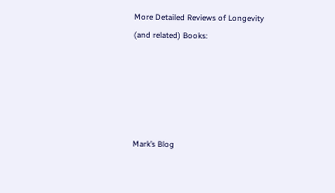More Detailed Reviews of Longevity (and related) Books:





Mark’s Blog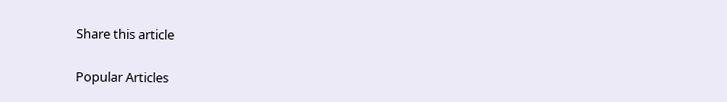Share this article

Popular Articles